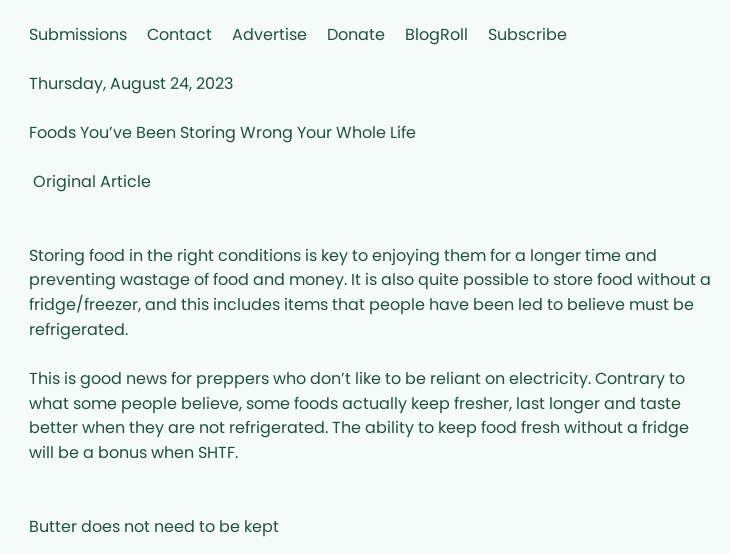Submissions     Contact     Advertise     Donate     BlogRoll     Subscribe

Thursday, August 24, 2023

Foods You’ve Been Storing Wrong Your Whole Life

 Original Article


Storing food in the right conditions is key to enjoying them for a longer time and preventing wastage of food and money. It is also quite possible to store food without a fridge/freezer, and this includes items that people have been led to believe must be refrigerated.

This is good news for preppers who don’t like to be reliant on electricity. Contrary to what some people believe, some foods actually keep fresher, last longer and taste better when they are not refrigerated. The ability to keep food fresh without a fridge will be a bonus when SHTF.


Butter does not need to be kept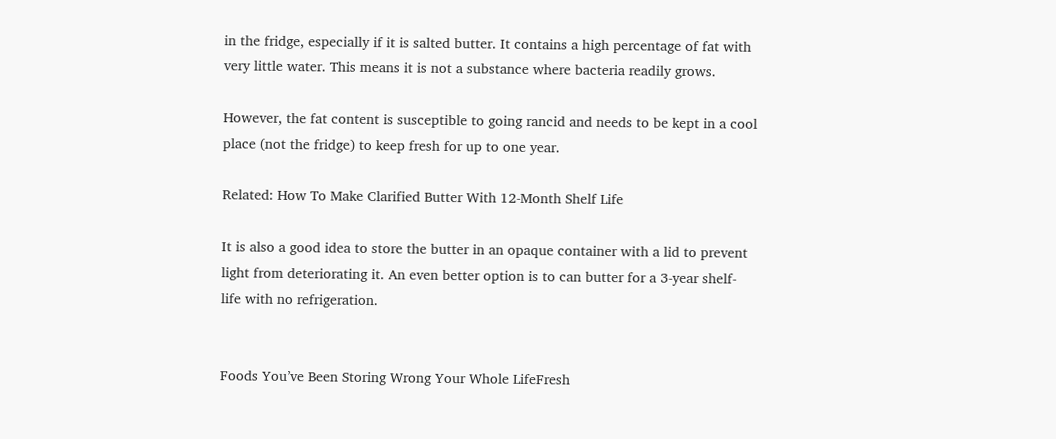in the fridge, especially if it is salted butter. It contains a high percentage of fat with very little water. This means it is not a substance where bacteria readily grows.

However, the fat content is susceptible to going rancid and needs to be kept in a cool place (not the fridge) to keep fresh for up to one year.

Related: How To Make Clarified Butter With 12-Month Shelf Life

It is also a good idea to store the butter in an opaque container with a lid to prevent light from deteriorating it. An even better option is to can butter for a 3-year shelf-life with no refrigeration.


Foods You’ve Been Storing Wrong Your Whole LifeFresh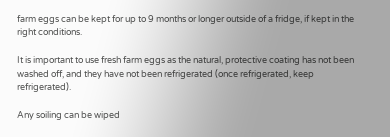farm eggs can be kept for up to 9 months or longer outside of a fridge, if kept in the right conditions.

It is important to use fresh farm eggs as the natural, protective coating has not been washed off, and they have not been refrigerated (once refrigerated, keep refrigerated).

Any soiling can be wiped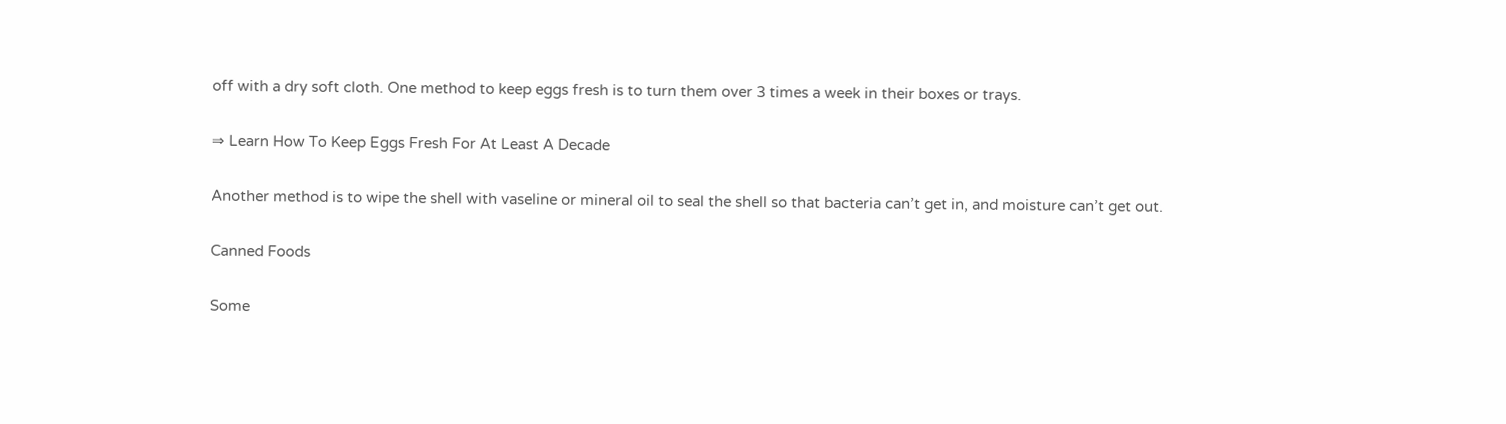off with a dry soft cloth. One method to keep eggs fresh is to turn them over 3 times a week in their boxes or trays.

⇒ Learn How To Keep Eggs Fresh For At Least A Decade

Another method is to wipe the shell with vaseline or mineral oil to seal the shell so that bacteria can’t get in, and moisture can’t get out.

Canned Foods

Some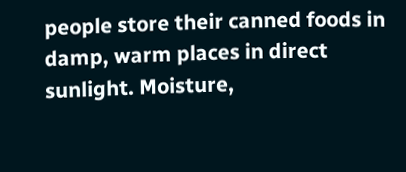people store their canned foods in damp, warm places in direct sunlight. Moisture,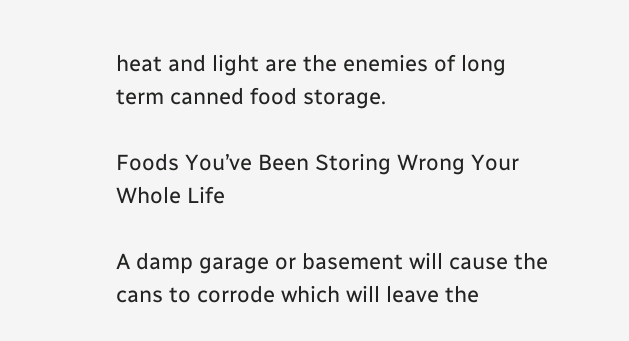heat and light are the enemies of long term canned food storage.

Foods You’ve Been Storing Wrong Your Whole Life

A damp garage or basement will cause the cans to corrode which will leave the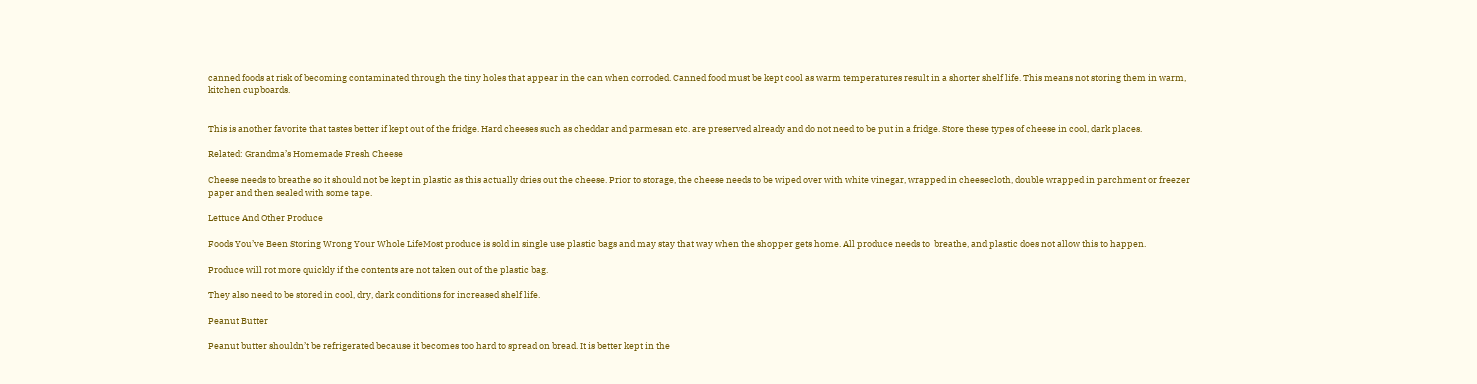canned foods at risk of becoming contaminated through the tiny holes that appear in the can when corroded. Canned food must be kept cool as warm temperatures result in a shorter shelf life. This means not storing them in warm, kitchen cupboards.


This is another favorite that tastes better if kept out of the fridge. Hard cheeses such as cheddar and parmesan etc. are preserved already and do not need to be put in a fridge. Store these types of cheese in cool, dark places.

Related: Grandma’s Homemade Fresh Cheese

Cheese needs to breathe so it should not be kept in plastic as this actually dries out the cheese. Prior to storage, the cheese needs to be wiped over with white vinegar, wrapped in cheesecloth, double wrapped in parchment or freezer paper and then sealed with some tape.

Lettuce And Other Produce

Foods You’ve Been Storing Wrong Your Whole LifeMost produce is sold in single use plastic bags and may stay that way when the shopper gets home. All produce needs to  breathe, and plastic does not allow this to happen.

Produce will rot more quickly if the contents are not taken out of the plastic bag.

They also need to be stored in cool, dry, dark conditions for increased shelf life.

Peanut Butter

Peanut butter shouldn’t be refrigerated because it becomes too hard to spread on bread. It is better kept in the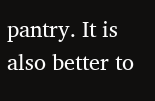pantry. It is also better to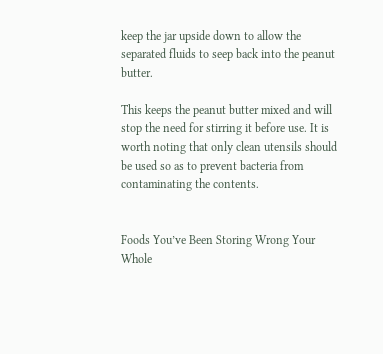keep the jar upside down to allow the separated fluids to seep back into the peanut butter.

This keeps the peanut butter mixed and will stop the need for stirring it before use. It is worth noting that only clean utensils should be used so as to prevent bacteria from contaminating the contents.


Foods You’ve Been Storing Wrong Your Whole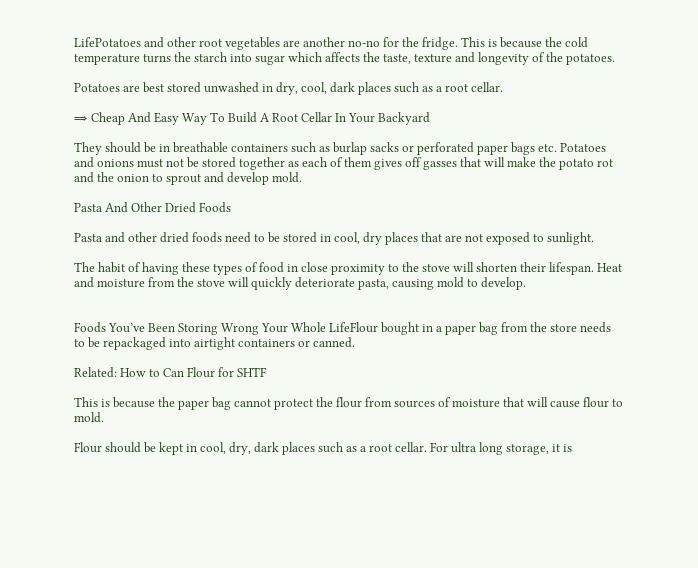LifePotatoes and other root vegetables are another no-no for the fridge. This is because the cold temperature turns the starch into sugar which affects the taste, texture and longevity of the potatoes.

Potatoes are best stored unwashed in dry, cool, dark places such as a root cellar.

⇒ Cheap And Easy Way To Build A Root Cellar In Your Backyard

They should be in breathable containers such as burlap sacks or perforated paper bags etc. Potatoes and onions must not be stored together as each of them gives off gasses that will make the potato rot and the onion to sprout and develop mold.

Pasta And Other Dried Foods

Pasta and other dried foods need to be stored in cool, dry places that are not exposed to sunlight.

The habit of having these types of food in close proximity to the stove will shorten their lifespan. Heat and moisture from the stove will quickly deteriorate pasta, causing mold to develop.


Foods You’ve Been Storing Wrong Your Whole LifeFlour bought in a paper bag from the store needs to be repackaged into airtight containers or canned.

Related: How to Can Flour for SHTF

This is because the paper bag cannot protect the flour from sources of moisture that will cause flour to mold.

Flour should be kept in cool, dry, dark places such as a root cellar. For ultra long storage, it is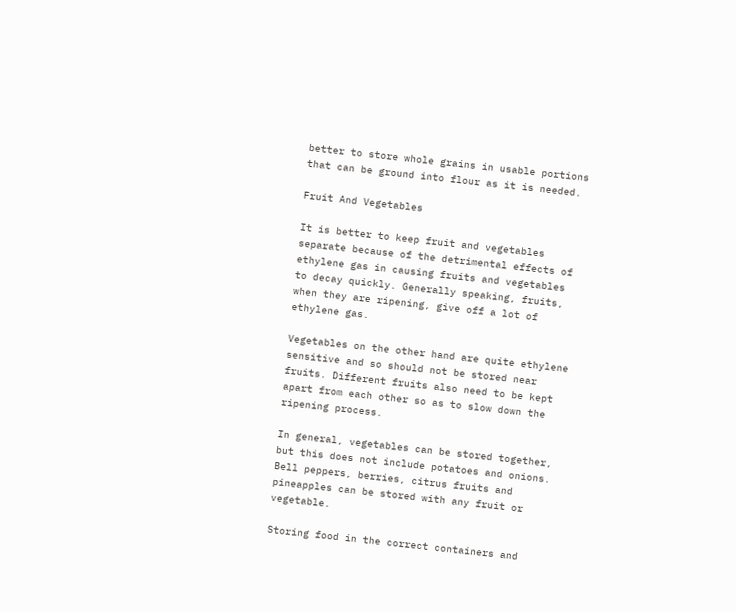better to store whole grains in usable portions that can be ground into flour as it is needed.

Fruit And Vegetables

It is better to keep fruit and vegetables separate because of the detrimental effects of ethylene gas in causing fruits and vegetables to decay quickly. Generally speaking, fruits, when they are ripening, give off a lot of ethylene gas.

Vegetables on the other hand are quite ethylene sensitive and so should not be stored near fruits. Different fruits also need to be kept apart from each other so as to slow down the ripening process.

In general, vegetables can be stored together, but this does not include potatoes and onions. Bell peppers, berries, citrus fruits and pineapples can be stored with any fruit or vegetable.

Storing food in the correct containers and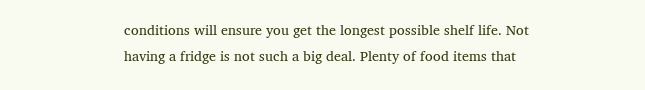conditions will ensure you get the longest possible shelf life. Not having a fridge is not such a big deal. Plenty of food items that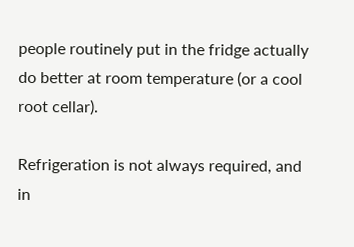people routinely put in the fridge actually do better at room temperature (or a cool root cellar).

Refrigeration is not always required, and in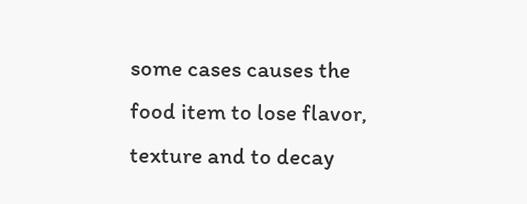some cases causes the food item to lose flavor, texture and to decay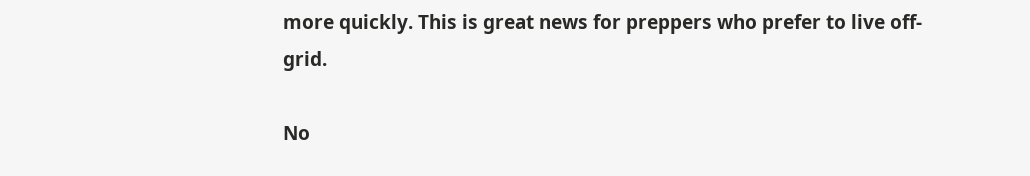more quickly. This is great news for preppers who prefer to live off-grid.

No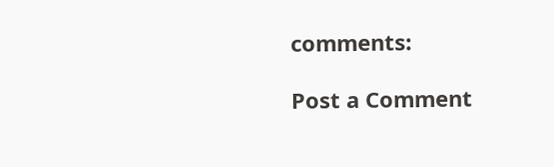comments:

Post a Comment